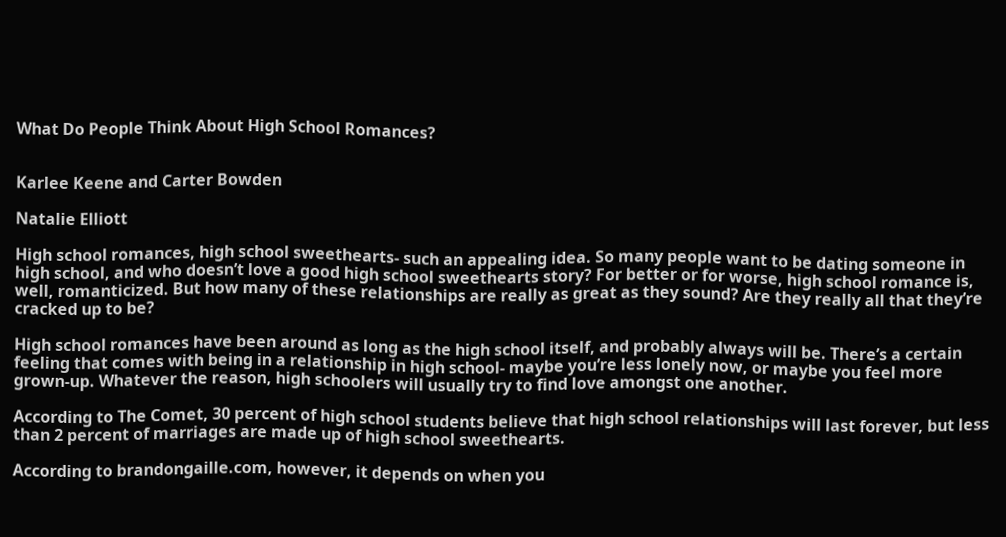What Do People Think About High School Romances?


Karlee Keene and Carter Bowden

Natalie Elliott

High school romances, high school sweethearts- such an appealing idea. So many people want to be dating someone in high school, and who doesn’t love a good high school sweethearts story? For better or for worse, high school romance is, well, romanticized. But how many of these relationships are really as great as they sound? Are they really all that they’re cracked up to be?

High school romances have been around as long as the high school itself, and probably always will be. There’s a certain feeling that comes with being in a relationship in high school- maybe you’re less lonely now, or maybe you feel more grown-up. Whatever the reason, high schoolers will usually try to find love amongst one another.

According to The Comet, 30 percent of high school students believe that high school relationships will last forever, but less than 2 percent of marriages are made up of high school sweethearts.

According to brandongaille.com, however, it depends on when you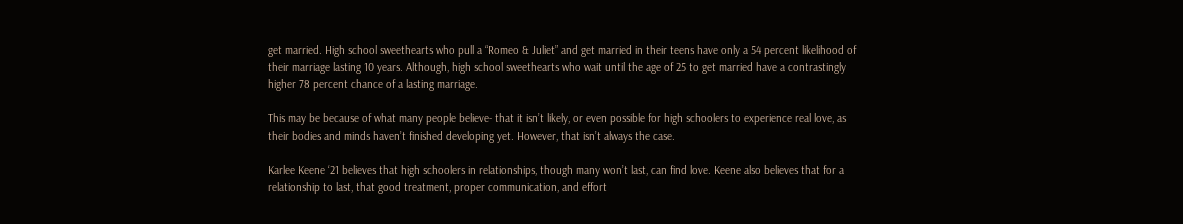get married. High school sweethearts who pull a “Romeo & Juliet” and get married in their teens have only a 54 percent likelihood of their marriage lasting 10 years. Although, high school sweethearts who wait until the age of 25 to get married have a contrastingly higher 78 percent chance of a lasting marriage.

This may be because of what many people believe- that it isn’t likely, or even possible for high schoolers to experience real love, as their bodies and minds haven’t finished developing yet. However, that isn’t always the case.

Karlee Keene ‘21 believes that high schoolers in relationships, though many won’t last, can find love. Keene also believes that for a relationship to last, that good treatment, proper communication, and effort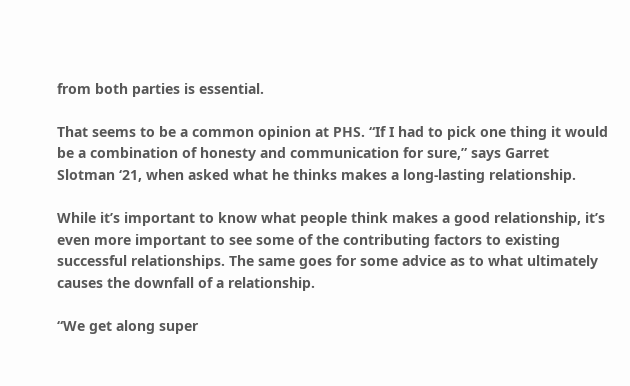from both parties is essential.

That seems to be a common opinion at PHS. “If I had to pick one thing it would be a combination of honesty and communication for sure,” says Garret Slotman ‘21, when asked what he thinks makes a long-lasting relationship.

While it’s important to know what people think makes a good relationship, it’s even more important to see some of the contributing factors to existing successful relationships. The same goes for some advice as to what ultimately causes the downfall of a relationship.

“We get along super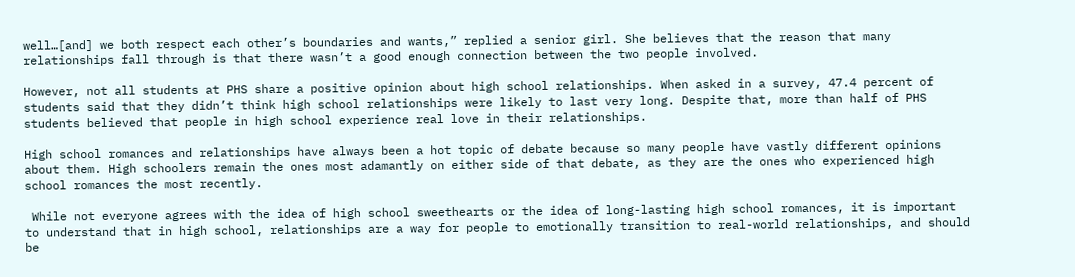well…[and] we both respect each other’s boundaries and wants,” replied a senior girl. She believes that the reason that many relationships fall through is that there wasn’t a good enough connection between the two people involved.

However, not all students at PHS share a positive opinion about high school relationships. When asked in a survey, 47.4 percent of students said that they didn’t think high school relationships were likely to last very long. Despite that, more than half of PHS students believed that people in high school experience real love in their relationships.

High school romances and relationships have always been a hot topic of debate because so many people have vastly different opinions about them. High schoolers remain the ones most adamantly on either side of that debate, as they are the ones who experienced high school romances the most recently.

 While not everyone agrees with the idea of high school sweethearts or the idea of long-lasting high school romances, it is important to understand that in high school, relationships are a way for people to emotionally transition to real-world relationships, and should be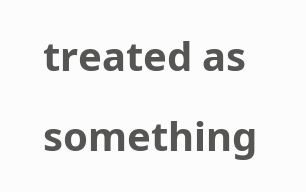treated as something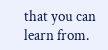that you can learn from.